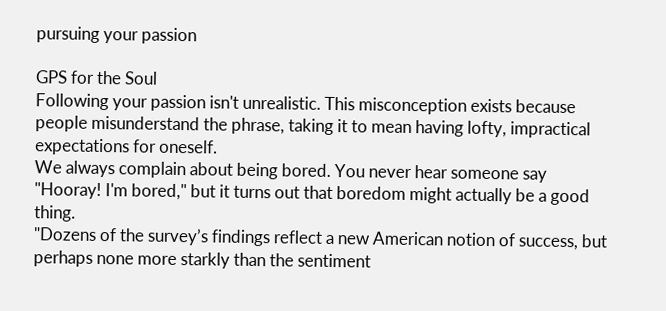pursuing your passion

GPS for the Soul
Following your passion isn't unrealistic. This misconception exists because people misunderstand the phrase, taking it to mean having lofty, impractical expectations for oneself.
We always complain about being bored. You never hear someone say "Hooray! I'm bored," but it turns out that boredom might actually be a good thing.
"Dozens of the survey’s findings reflect a new American notion of success, but perhaps none more starkly than the sentiment